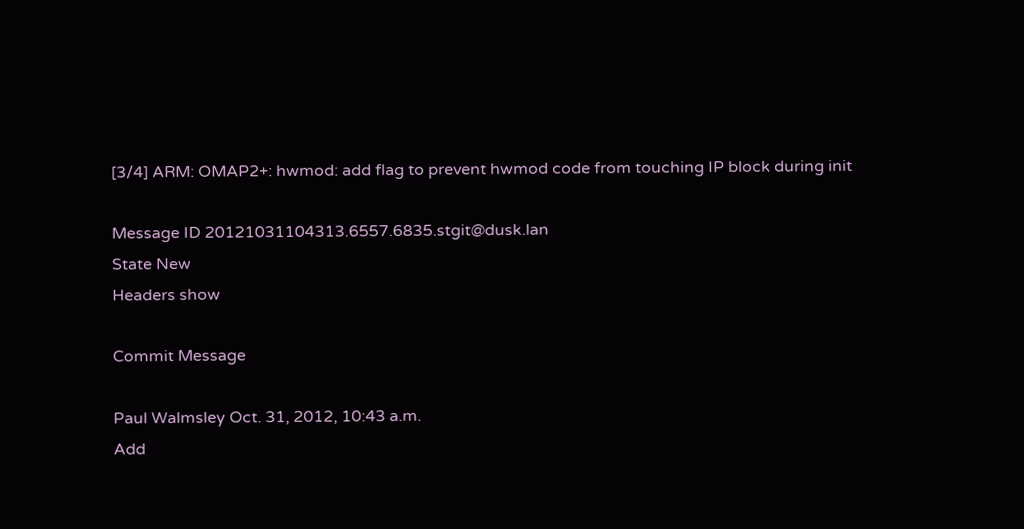[3/4] ARM: OMAP2+: hwmod: add flag to prevent hwmod code from touching IP block during init

Message ID 20121031104313.6557.6835.stgit@dusk.lan
State New
Headers show

Commit Message

Paul Walmsley Oct. 31, 2012, 10:43 a.m.
Add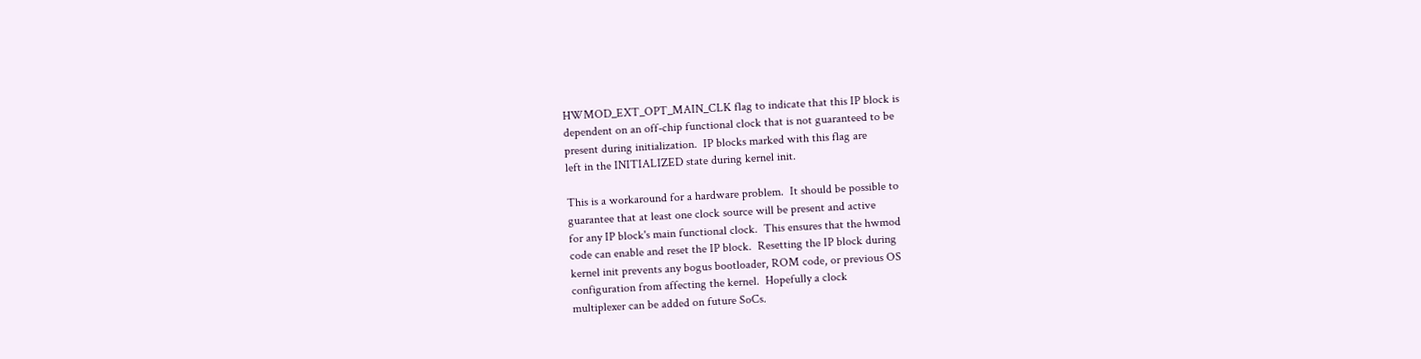HWMOD_EXT_OPT_MAIN_CLK flag to indicate that this IP block is
dependent on an off-chip functional clock that is not guaranteed to be
present during initialization.  IP blocks marked with this flag are
left in the INITIALIZED state during kernel init.

This is a workaround for a hardware problem.  It should be possible to
guarantee that at least one clock source will be present and active
for any IP block's main functional clock.  This ensures that the hwmod
code can enable and reset the IP block.  Resetting the IP block during
kernel init prevents any bogus bootloader, ROM code, or previous OS
configuration from affecting the kernel.  Hopefully a clock
multiplexer can be added on future SoCs.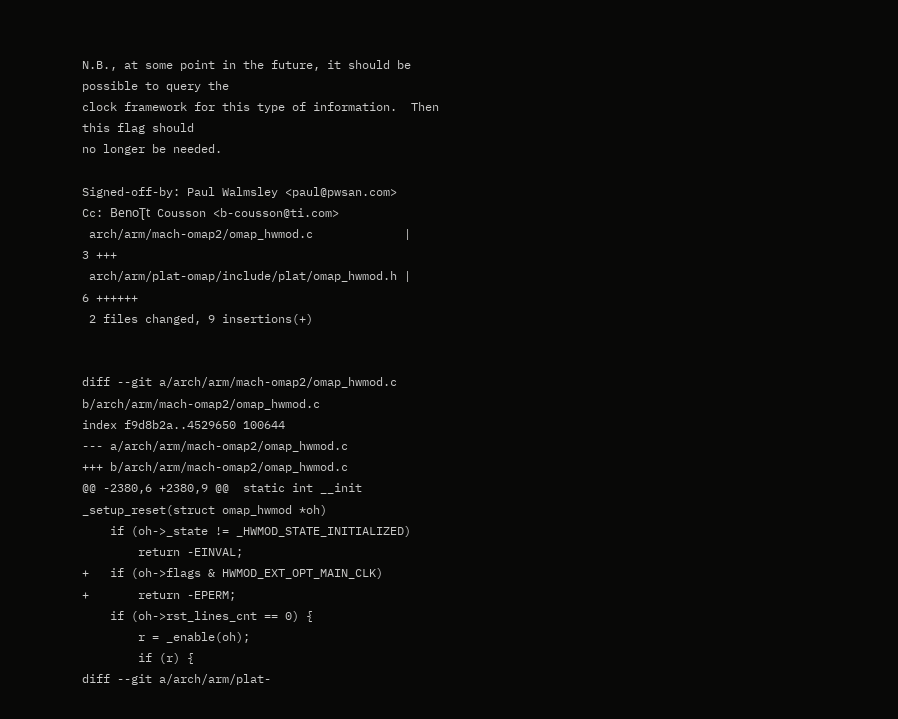N.B., at some point in the future, it should be possible to query the
clock framework for this type of information.  Then this flag should
no longer be needed.

Signed-off-by: Paul Walmsley <paul@pwsan.com>
Cc: BenoƮt Cousson <b-cousson@ti.com>
 arch/arm/mach-omap2/omap_hwmod.c             |    3 +++
 arch/arm/plat-omap/include/plat/omap_hwmod.h |    6 ++++++
 2 files changed, 9 insertions(+)


diff --git a/arch/arm/mach-omap2/omap_hwmod.c b/arch/arm/mach-omap2/omap_hwmod.c
index f9d8b2a..4529650 100644
--- a/arch/arm/mach-omap2/omap_hwmod.c
+++ b/arch/arm/mach-omap2/omap_hwmod.c
@@ -2380,6 +2380,9 @@  static int __init _setup_reset(struct omap_hwmod *oh)
    if (oh->_state != _HWMOD_STATE_INITIALIZED)
        return -EINVAL;
+   if (oh->flags & HWMOD_EXT_OPT_MAIN_CLK)
+       return -EPERM;
    if (oh->rst_lines_cnt == 0) {
        r = _enable(oh);
        if (r) {
diff --git a/arch/arm/plat-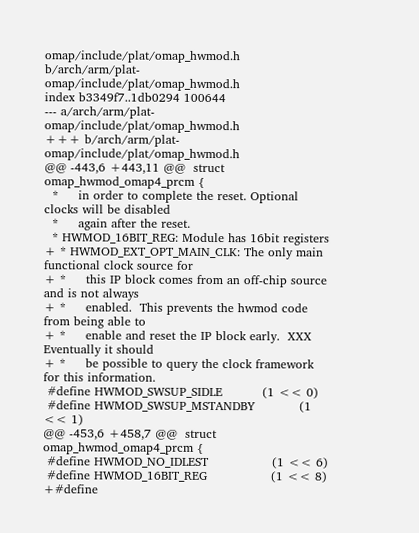omap/include/plat/omap_hwmod.h b/arch/arm/plat-omap/include/plat/omap_hwmod.h
index b3349f7..1db0294 100644
--- a/arch/arm/plat-omap/include/plat/omap_hwmod.h
+++ b/arch/arm/plat-omap/include/plat/omap_hwmod.h
@@ -443,6 +443,11 @@  struct omap_hwmod_omap4_prcm {
  *     in order to complete the reset. Optional clocks will be disabled
  *     again after the reset.
  * HWMOD_16BIT_REG: Module has 16bit registers
+ * HWMOD_EXT_OPT_MAIN_CLK: The only main functional clock source for
+ *     this IP block comes from an off-chip source and is not always
+ *     enabled.  This prevents the hwmod code from being able to
+ *     enable and reset the IP block early.  XXX Eventually it should
+ *     be possible to query the clock framework for this information.
 #define HWMOD_SWSUP_SIDLE          (1 << 0)
 #define HWMOD_SWSUP_MSTANDBY           (1 << 1)
@@ -453,6 +458,7 @@  struct omap_hwmod_omap4_prcm {
 #define HWMOD_NO_IDLEST                (1 << 6)
 #define HWMOD_16BIT_REG                (1 << 8)
+#define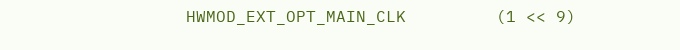HWMOD_EXT_OPT_MAIN_CLK         (1 << 9)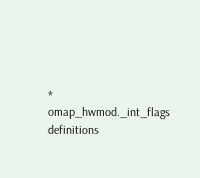* omap_hwmod._int_flags definitions